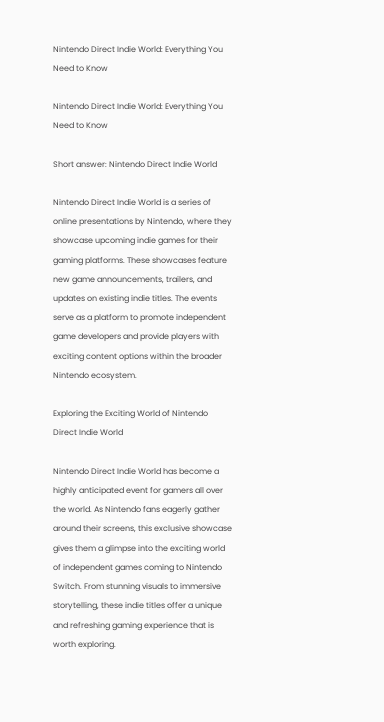Nintendo Direct Indie World: Everything You Need to Know

Nintendo Direct Indie World: Everything You Need to Know

Short answer: Nintendo Direct Indie World

Nintendo Direct Indie World is a series of online presentations by Nintendo, where they showcase upcoming indie games for their gaming platforms. These showcases feature new game announcements, trailers, and updates on existing indie titles. The events serve as a platform to promote independent game developers and provide players with exciting content options within the broader Nintendo ecosystem.

Exploring the Exciting World of Nintendo Direct Indie World

Nintendo Direct Indie World has become a highly anticipated event for gamers all over the world. As Nintendo fans eagerly gather around their screens, this exclusive showcase gives them a glimpse into the exciting world of independent games coming to Nintendo Switch. From stunning visuals to immersive storytelling, these indie titles offer a unique and refreshing gaming experience that is worth exploring.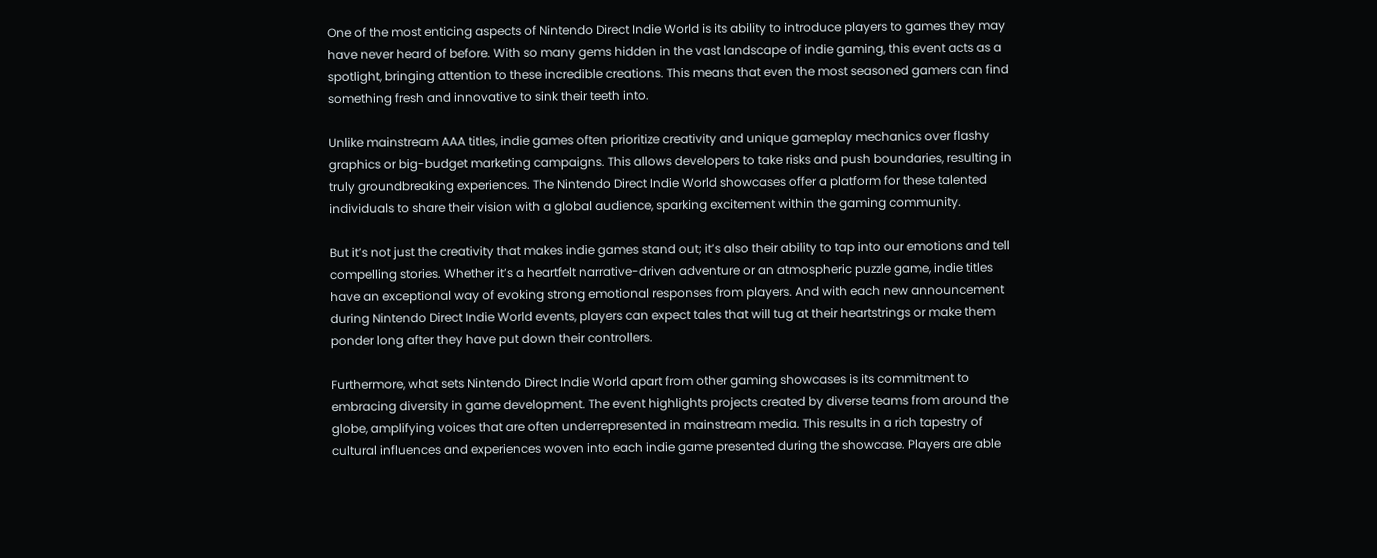One of the most enticing aspects of Nintendo Direct Indie World is its ability to introduce players to games they may have never heard of before. With so many gems hidden in the vast landscape of indie gaming, this event acts as a spotlight, bringing attention to these incredible creations. This means that even the most seasoned gamers can find something fresh and innovative to sink their teeth into.

Unlike mainstream AAA titles, indie games often prioritize creativity and unique gameplay mechanics over flashy graphics or big-budget marketing campaigns. This allows developers to take risks and push boundaries, resulting in truly groundbreaking experiences. The Nintendo Direct Indie World showcases offer a platform for these talented individuals to share their vision with a global audience, sparking excitement within the gaming community.

But it’s not just the creativity that makes indie games stand out; it’s also their ability to tap into our emotions and tell compelling stories. Whether it’s a heartfelt narrative-driven adventure or an atmospheric puzzle game, indie titles have an exceptional way of evoking strong emotional responses from players. And with each new announcement during Nintendo Direct Indie World events, players can expect tales that will tug at their heartstrings or make them ponder long after they have put down their controllers.

Furthermore, what sets Nintendo Direct Indie World apart from other gaming showcases is its commitment to embracing diversity in game development. The event highlights projects created by diverse teams from around the globe, amplifying voices that are often underrepresented in mainstream media. This results in a rich tapestry of cultural influences and experiences woven into each indie game presented during the showcase. Players are able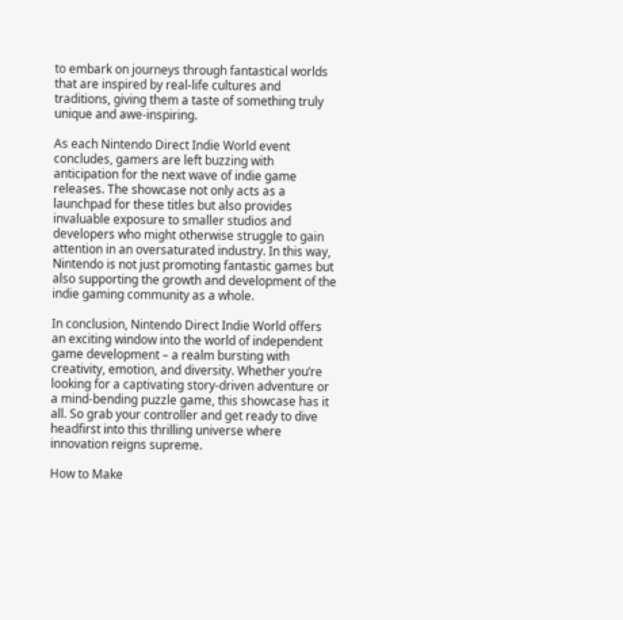to embark on journeys through fantastical worlds that are inspired by real-life cultures and traditions, giving them a taste of something truly unique and awe-inspiring.

As each Nintendo Direct Indie World event concludes, gamers are left buzzing with anticipation for the next wave of indie game releases. The showcase not only acts as a launchpad for these titles but also provides invaluable exposure to smaller studios and developers who might otherwise struggle to gain attention in an oversaturated industry. In this way, Nintendo is not just promoting fantastic games but also supporting the growth and development of the indie gaming community as a whole.

In conclusion, Nintendo Direct Indie World offers an exciting window into the world of independent game development – a realm bursting with creativity, emotion, and diversity. Whether you’re looking for a captivating story-driven adventure or a mind-bending puzzle game, this showcase has it all. So grab your controller and get ready to dive headfirst into this thrilling universe where innovation reigns supreme.

How to Make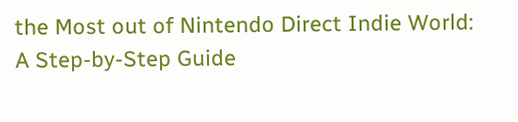the Most out of Nintendo Direct Indie World: A Step-by-Step Guide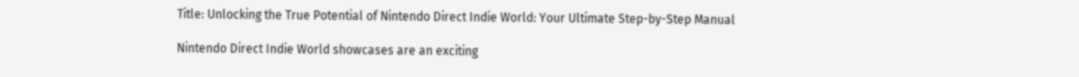Title: Unlocking the True Potential of Nintendo Direct Indie World: Your Ultimate Step-by-Step Manual

Nintendo Direct Indie World showcases are an exciting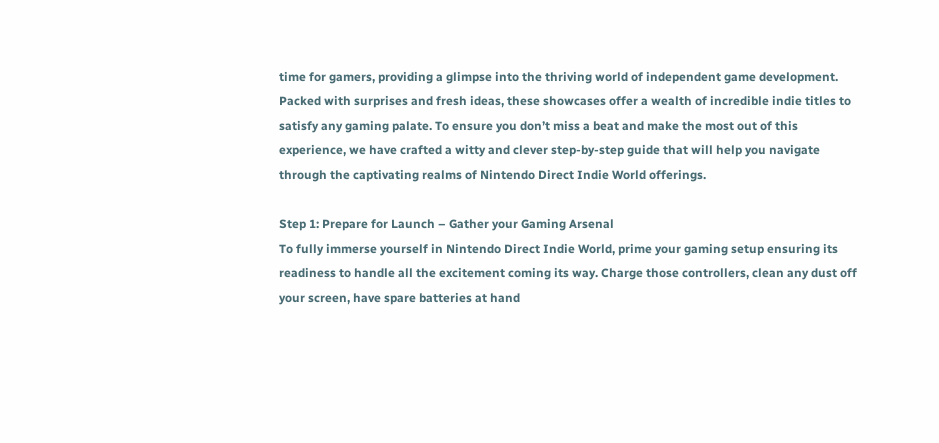time for gamers, providing a glimpse into the thriving world of independent game development. Packed with surprises and fresh ideas, these showcases offer a wealth of incredible indie titles to satisfy any gaming palate. To ensure you don’t miss a beat and make the most out of this experience, we have crafted a witty and clever step-by-step guide that will help you navigate through the captivating realms of Nintendo Direct Indie World offerings.

Step 1: Prepare for Launch – Gather your Gaming Arsenal
To fully immerse yourself in Nintendo Direct Indie World, prime your gaming setup ensuring its readiness to handle all the excitement coming its way. Charge those controllers, clean any dust off your screen, have spare batteries at hand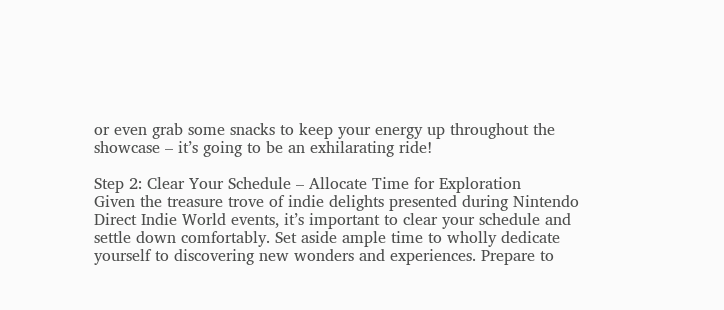or even grab some snacks to keep your energy up throughout the showcase – it’s going to be an exhilarating ride!

Step 2: Clear Your Schedule – Allocate Time for Exploration
Given the treasure trove of indie delights presented during Nintendo Direct Indie World events, it’s important to clear your schedule and settle down comfortably. Set aside ample time to wholly dedicate yourself to discovering new wonders and experiences. Prepare to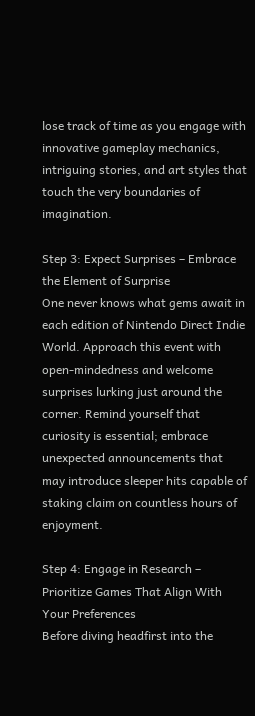lose track of time as you engage with innovative gameplay mechanics, intriguing stories, and art styles that touch the very boundaries of imagination.

Step 3: Expect Surprises – Embrace the Element of Surprise
One never knows what gems await in each edition of Nintendo Direct Indie World. Approach this event with open-mindedness and welcome surprises lurking just around the corner. Remind yourself that curiosity is essential; embrace unexpected announcements that may introduce sleeper hits capable of staking claim on countless hours of enjoyment.

Step 4: Engage in Research – Prioritize Games That Align With Your Preferences
Before diving headfirst into the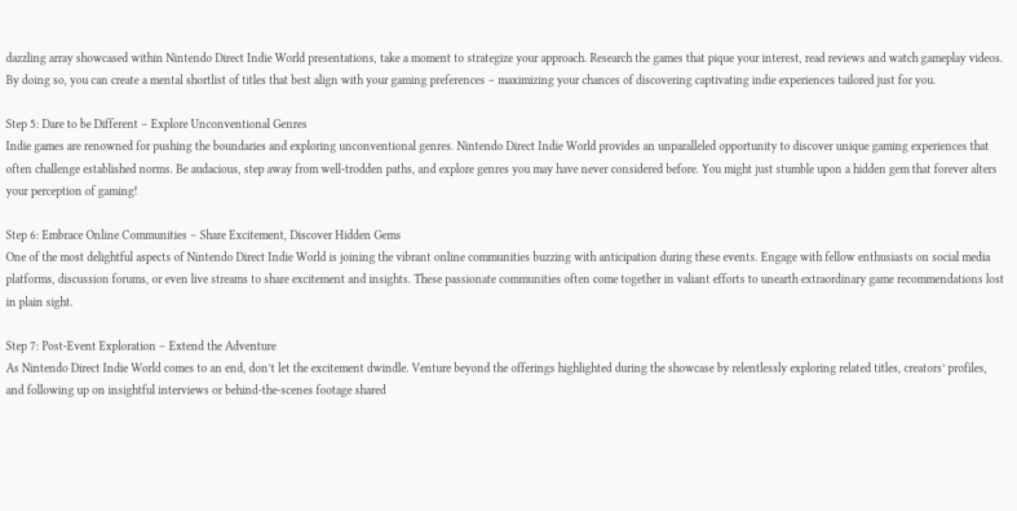dazzling array showcased within Nintendo Direct Indie World presentations, take a moment to strategize your approach. Research the games that pique your interest, read reviews and watch gameplay videos. By doing so, you can create a mental shortlist of titles that best align with your gaming preferences – maximizing your chances of discovering captivating indie experiences tailored just for you.

Step 5: Dare to be Different – Explore Unconventional Genres
Indie games are renowned for pushing the boundaries and exploring unconventional genres. Nintendo Direct Indie World provides an unparalleled opportunity to discover unique gaming experiences that often challenge established norms. Be audacious, step away from well-trodden paths, and explore genres you may have never considered before. You might just stumble upon a hidden gem that forever alters your perception of gaming!

Step 6: Embrace Online Communities – Share Excitement, Discover Hidden Gems
One of the most delightful aspects of Nintendo Direct Indie World is joining the vibrant online communities buzzing with anticipation during these events. Engage with fellow enthusiasts on social media platforms, discussion forums, or even live streams to share excitement and insights. These passionate communities often come together in valiant efforts to unearth extraordinary game recommendations lost in plain sight.

Step 7: Post-Event Exploration – Extend the Adventure
As Nintendo Direct Indie World comes to an end, don’t let the excitement dwindle. Venture beyond the offerings highlighted during the showcase by relentlessly exploring related titles, creators’ profiles, and following up on insightful interviews or behind-the-scenes footage shared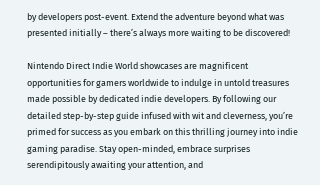by developers post-event. Extend the adventure beyond what was presented initially – there’s always more waiting to be discovered!

Nintendo Direct Indie World showcases are magnificent opportunities for gamers worldwide to indulge in untold treasures made possible by dedicated indie developers. By following our detailed step-by-step guide infused with wit and cleverness, you’re primed for success as you embark on this thrilling journey into indie gaming paradise. Stay open-minded, embrace surprises serendipitously awaiting your attention, and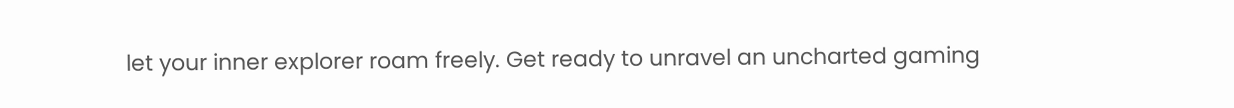let your inner explorer roam freely. Get ready to unravel an uncharted gaming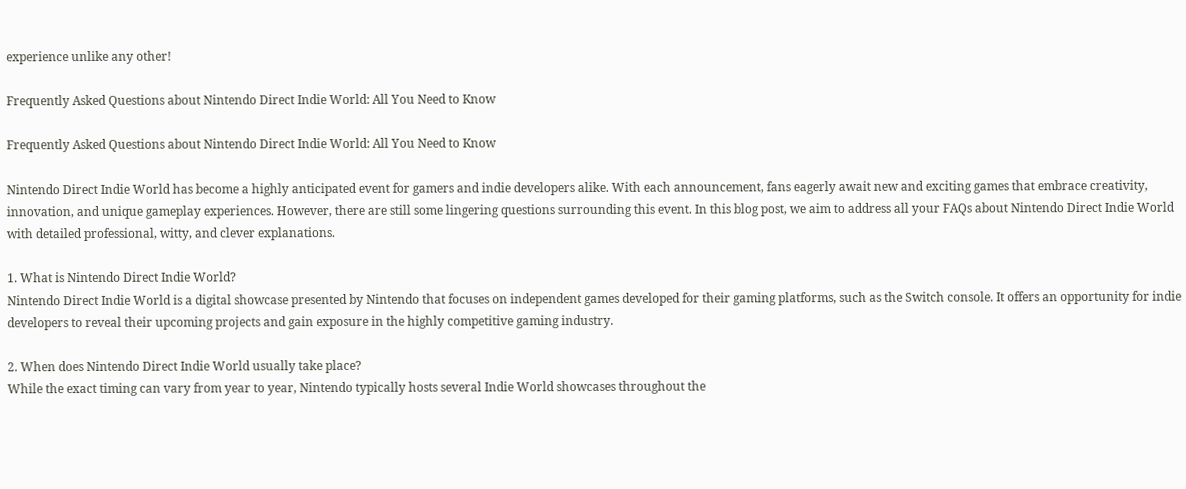experience unlike any other!

Frequently Asked Questions about Nintendo Direct Indie World: All You Need to Know

Frequently Asked Questions about Nintendo Direct Indie World: All You Need to Know

Nintendo Direct Indie World has become a highly anticipated event for gamers and indie developers alike. With each announcement, fans eagerly await new and exciting games that embrace creativity, innovation, and unique gameplay experiences. However, there are still some lingering questions surrounding this event. In this blog post, we aim to address all your FAQs about Nintendo Direct Indie World with detailed professional, witty, and clever explanations.

1. What is Nintendo Direct Indie World?
Nintendo Direct Indie World is a digital showcase presented by Nintendo that focuses on independent games developed for their gaming platforms, such as the Switch console. It offers an opportunity for indie developers to reveal their upcoming projects and gain exposure in the highly competitive gaming industry.

2. When does Nintendo Direct Indie World usually take place?
While the exact timing can vary from year to year, Nintendo typically hosts several Indie World showcases throughout the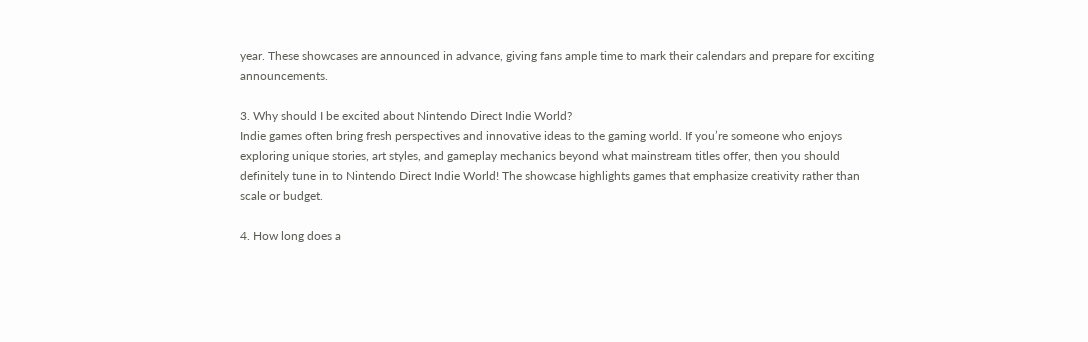year. These showcases are announced in advance, giving fans ample time to mark their calendars and prepare for exciting announcements.

3. Why should I be excited about Nintendo Direct Indie World?
Indie games often bring fresh perspectives and innovative ideas to the gaming world. If you’re someone who enjoys exploring unique stories, art styles, and gameplay mechanics beyond what mainstream titles offer, then you should definitely tune in to Nintendo Direct Indie World! The showcase highlights games that emphasize creativity rather than scale or budget.

4. How long does a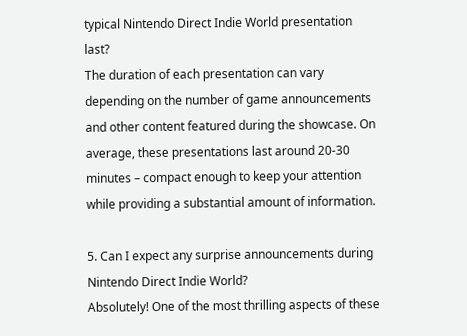typical Nintendo Direct Indie World presentation last?
The duration of each presentation can vary depending on the number of game announcements and other content featured during the showcase. On average, these presentations last around 20-30 minutes – compact enough to keep your attention while providing a substantial amount of information.

5. Can I expect any surprise announcements during Nintendo Direct Indie World?
Absolutely! One of the most thrilling aspects of these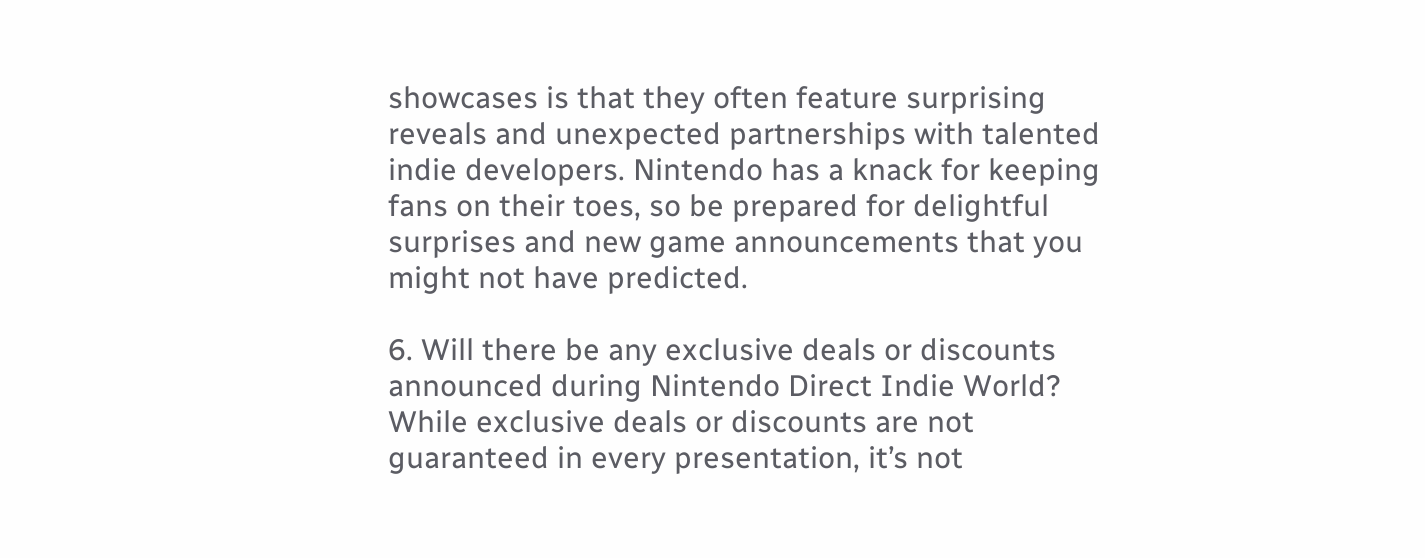showcases is that they often feature surprising reveals and unexpected partnerships with talented indie developers. Nintendo has a knack for keeping fans on their toes, so be prepared for delightful surprises and new game announcements that you might not have predicted.

6. Will there be any exclusive deals or discounts announced during Nintendo Direct Indie World?
While exclusive deals or discounts are not guaranteed in every presentation, it’s not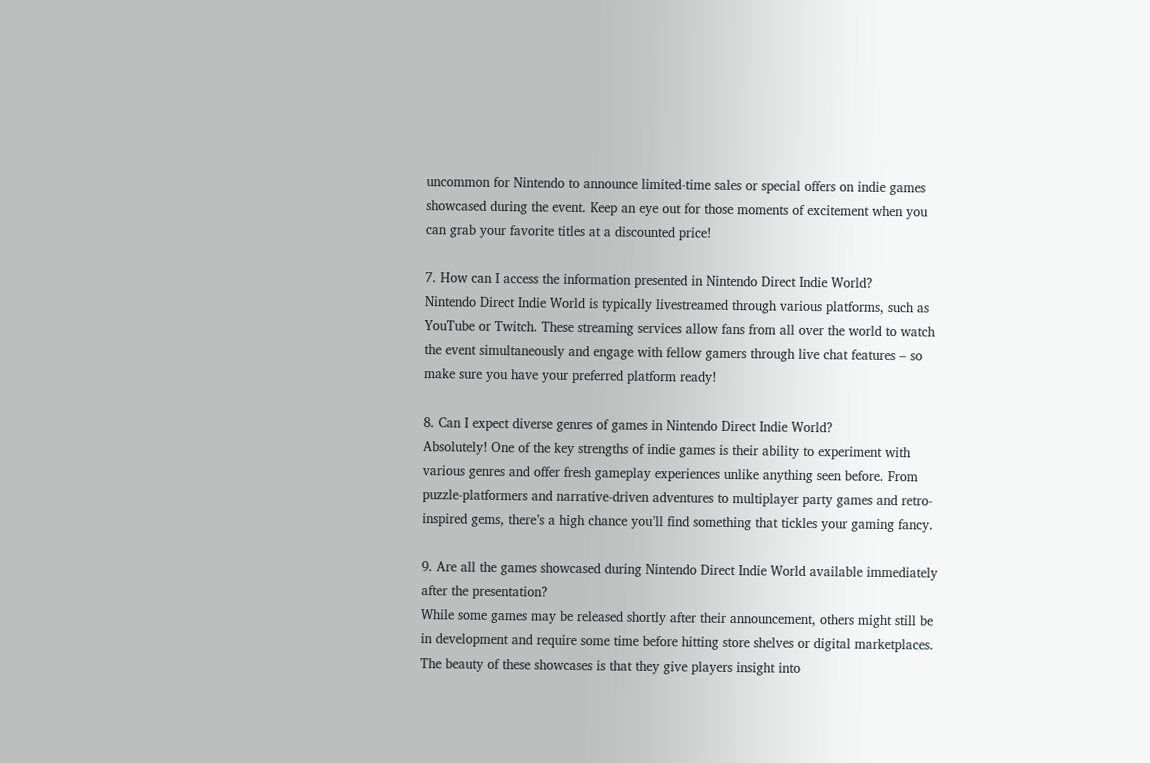uncommon for Nintendo to announce limited-time sales or special offers on indie games showcased during the event. Keep an eye out for those moments of excitement when you can grab your favorite titles at a discounted price!

7. How can I access the information presented in Nintendo Direct Indie World?
Nintendo Direct Indie World is typically livestreamed through various platforms, such as YouTube or Twitch. These streaming services allow fans from all over the world to watch the event simultaneously and engage with fellow gamers through live chat features – so make sure you have your preferred platform ready!

8. Can I expect diverse genres of games in Nintendo Direct Indie World?
Absolutely! One of the key strengths of indie games is their ability to experiment with various genres and offer fresh gameplay experiences unlike anything seen before. From puzzle-platformers and narrative-driven adventures to multiplayer party games and retro-inspired gems, there’s a high chance you’ll find something that tickles your gaming fancy.

9. Are all the games showcased during Nintendo Direct Indie World available immediately after the presentation?
While some games may be released shortly after their announcement, others might still be in development and require some time before hitting store shelves or digital marketplaces. The beauty of these showcases is that they give players insight into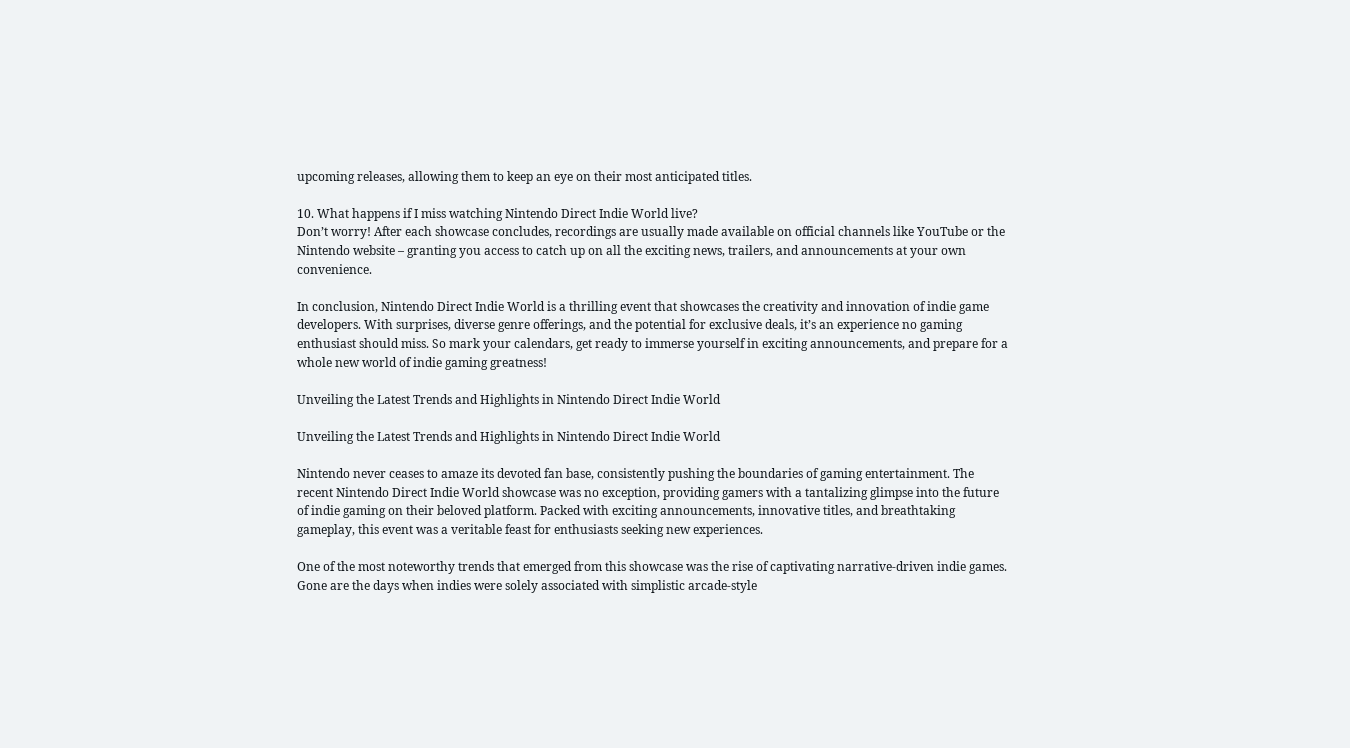upcoming releases, allowing them to keep an eye on their most anticipated titles.

10. What happens if I miss watching Nintendo Direct Indie World live?
Don’t worry! After each showcase concludes, recordings are usually made available on official channels like YouTube or the Nintendo website – granting you access to catch up on all the exciting news, trailers, and announcements at your own convenience.

In conclusion, Nintendo Direct Indie World is a thrilling event that showcases the creativity and innovation of indie game developers. With surprises, diverse genre offerings, and the potential for exclusive deals, it’s an experience no gaming enthusiast should miss. So mark your calendars, get ready to immerse yourself in exciting announcements, and prepare for a whole new world of indie gaming greatness!

Unveiling the Latest Trends and Highlights in Nintendo Direct Indie World

Unveiling the Latest Trends and Highlights in Nintendo Direct Indie World

Nintendo never ceases to amaze its devoted fan base, consistently pushing the boundaries of gaming entertainment. The recent Nintendo Direct Indie World showcase was no exception, providing gamers with a tantalizing glimpse into the future of indie gaming on their beloved platform. Packed with exciting announcements, innovative titles, and breathtaking gameplay, this event was a veritable feast for enthusiasts seeking new experiences.

One of the most noteworthy trends that emerged from this showcase was the rise of captivating narrative-driven indie games. Gone are the days when indies were solely associated with simplistic arcade-style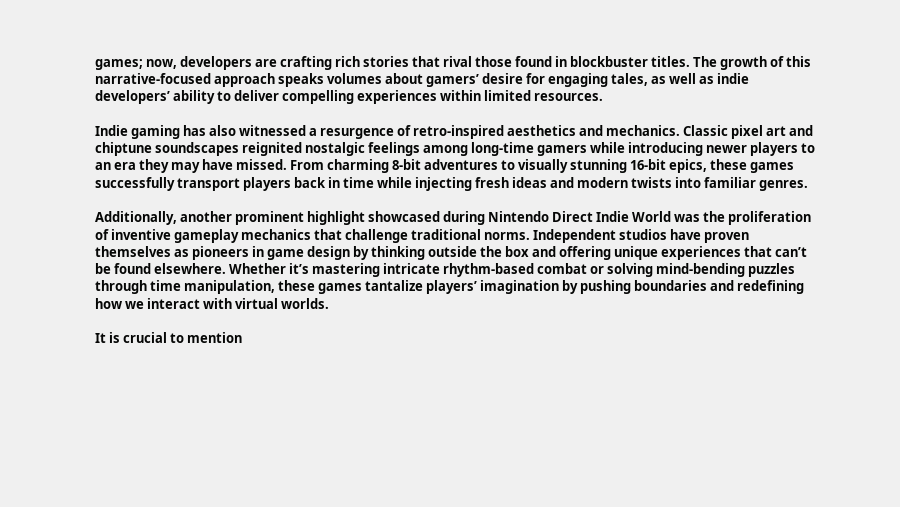games; now, developers are crafting rich stories that rival those found in blockbuster titles. The growth of this narrative-focused approach speaks volumes about gamers’ desire for engaging tales, as well as indie developers’ ability to deliver compelling experiences within limited resources.

Indie gaming has also witnessed a resurgence of retro-inspired aesthetics and mechanics. Classic pixel art and chiptune soundscapes reignited nostalgic feelings among long-time gamers while introducing newer players to an era they may have missed. From charming 8-bit adventures to visually stunning 16-bit epics, these games successfully transport players back in time while injecting fresh ideas and modern twists into familiar genres.

Additionally, another prominent highlight showcased during Nintendo Direct Indie World was the proliferation of inventive gameplay mechanics that challenge traditional norms. Independent studios have proven themselves as pioneers in game design by thinking outside the box and offering unique experiences that can’t be found elsewhere. Whether it’s mastering intricate rhythm-based combat or solving mind-bending puzzles through time manipulation, these games tantalize players’ imagination by pushing boundaries and redefining how we interact with virtual worlds.

It is crucial to mention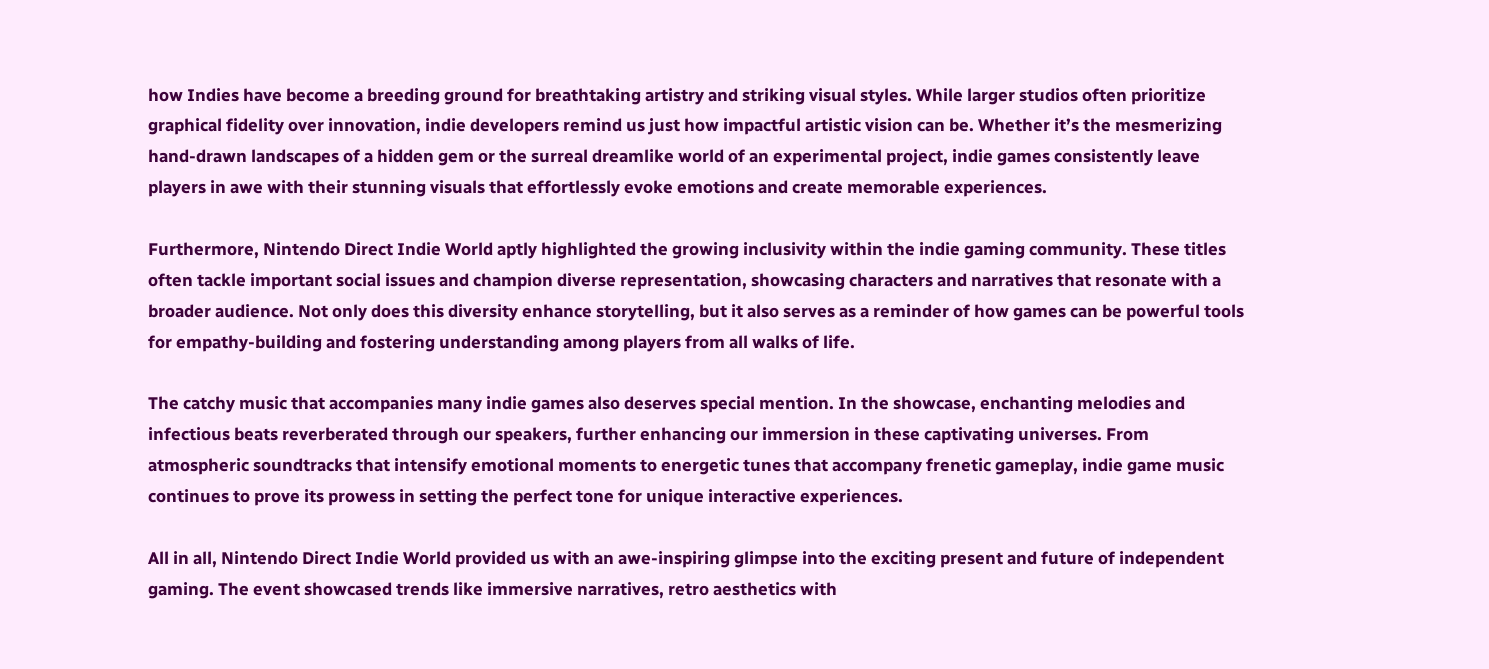how Indies have become a breeding ground for breathtaking artistry and striking visual styles. While larger studios often prioritize graphical fidelity over innovation, indie developers remind us just how impactful artistic vision can be. Whether it’s the mesmerizing hand-drawn landscapes of a hidden gem or the surreal dreamlike world of an experimental project, indie games consistently leave players in awe with their stunning visuals that effortlessly evoke emotions and create memorable experiences.

Furthermore, Nintendo Direct Indie World aptly highlighted the growing inclusivity within the indie gaming community. These titles often tackle important social issues and champion diverse representation, showcasing characters and narratives that resonate with a broader audience. Not only does this diversity enhance storytelling, but it also serves as a reminder of how games can be powerful tools for empathy-building and fostering understanding among players from all walks of life.

The catchy music that accompanies many indie games also deserves special mention. In the showcase, enchanting melodies and infectious beats reverberated through our speakers, further enhancing our immersion in these captivating universes. From atmospheric soundtracks that intensify emotional moments to energetic tunes that accompany frenetic gameplay, indie game music continues to prove its prowess in setting the perfect tone for unique interactive experiences.

All in all, Nintendo Direct Indie World provided us with an awe-inspiring glimpse into the exciting present and future of independent gaming. The event showcased trends like immersive narratives, retro aesthetics with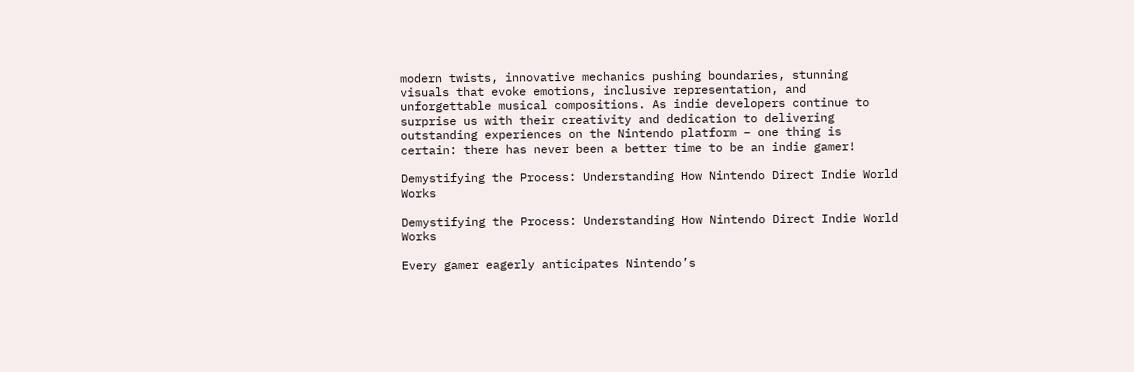modern twists, innovative mechanics pushing boundaries, stunning visuals that evoke emotions, inclusive representation, and unforgettable musical compositions. As indie developers continue to surprise us with their creativity and dedication to delivering outstanding experiences on the Nintendo platform – one thing is certain: there has never been a better time to be an indie gamer!

Demystifying the Process: Understanding How Nintendo Direct Indie World Works

Demystifying the Process: Understanding How Nintendo Direct Indie World Works

Every gamer eagerly anticipates Nintendo’s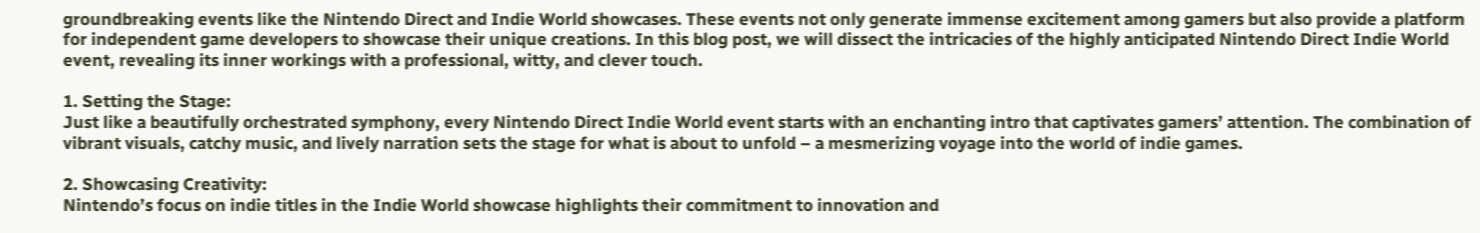groundbreaking events like the Nintendo Direct and Indie World showcases. These events not only generate immense excitement among gamers but also provide a platform for independent game developers to showcase their unique creations. In this blog post, we will dissect the intricacies of the highly anticipated Nintendo Direct Indie World event, revealing its inner workings with a professional, witty, and clever touch.

1. Setting the Stage:
Just like a beautifully orchestrated symphony, every Nintendo Direct Indie World event starts with an enchanting intro that captivates gamers’ attention. The combination of vibrant visuals, catchy music, and lively narration sets the stage for what is about to unfold – a mesmerizing voyage into the world of indie games.

2. Showcasing Creativity:
Nintendo’s focus on indie titles in the Indie World showcase highlights their commitment to innovation and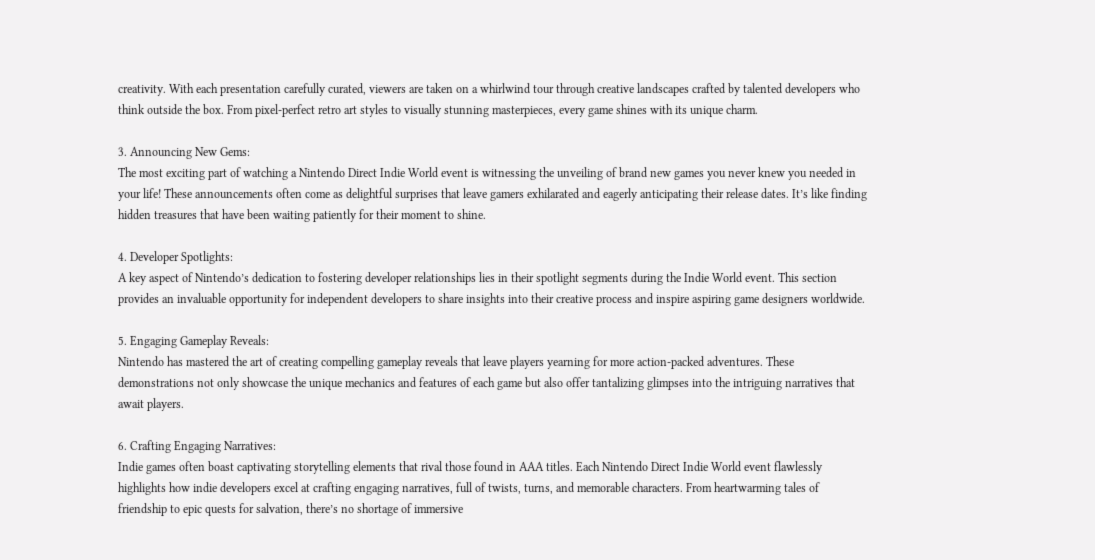creativity. With each presentation carefully curated, viewers are taken on a whirlwind tour through creative landscapes crafted by talented developers who think outside the box. From pixel-perfect retro art styles to visually stunning masterpieces, every game shines with its unique charm.

3. Announcing New Gems:
The most exciting part of watching a Nintendo Direct Indie World event is witnessing the unveiling of brand new games you never knew you needed in your life! These announcements often come as delightful surprises that leave gamers exhilarated and eagerly anticipating their release dates. It’s like finding hidden treasures that have been waiting patiently for their moment to shine.

4. Developer Spotlights:
A key aspect of Nintendo’s dedication to fostering developer relationships lies in their spotlight segments during the Indie World event. This section provides an invaluable opportunity for independent developers to share insights into their creative process and inspire aspiring game designers worldwide.

5. Engaging Gameplay Reveals:
Nintendo has mastered the art of creating compelling gameplay reveals that leave players yearning for more action-packed adventures. These demonstrations not only showcase the unique mechanics and features of each game but also offer tantalizing glimpses into the intriguing narratives that await players.

6. Crafting Engaging Narratives:
Indie games often boast captivating storytelling elements that rival those found in AAA titles. Each Nintendo Direct Indie World event flawlessly highlights how indie developers excel at crafting engaging narratives, full of twists, turns, and memorable characters. From heartwarming tales of friendship to epic quests for salvation, there’s no shortage of immersive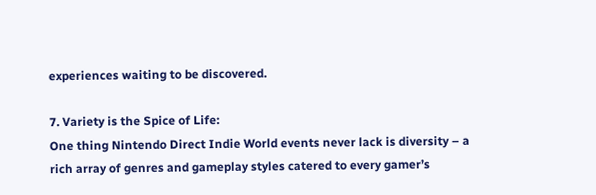experiences waiting to be discovered.

7. Variety is the Spice of Life:
One thing Nintendo Direct Indie World events never lack is diversity – a rich array of genres and gameplay styles catered to every gamer’s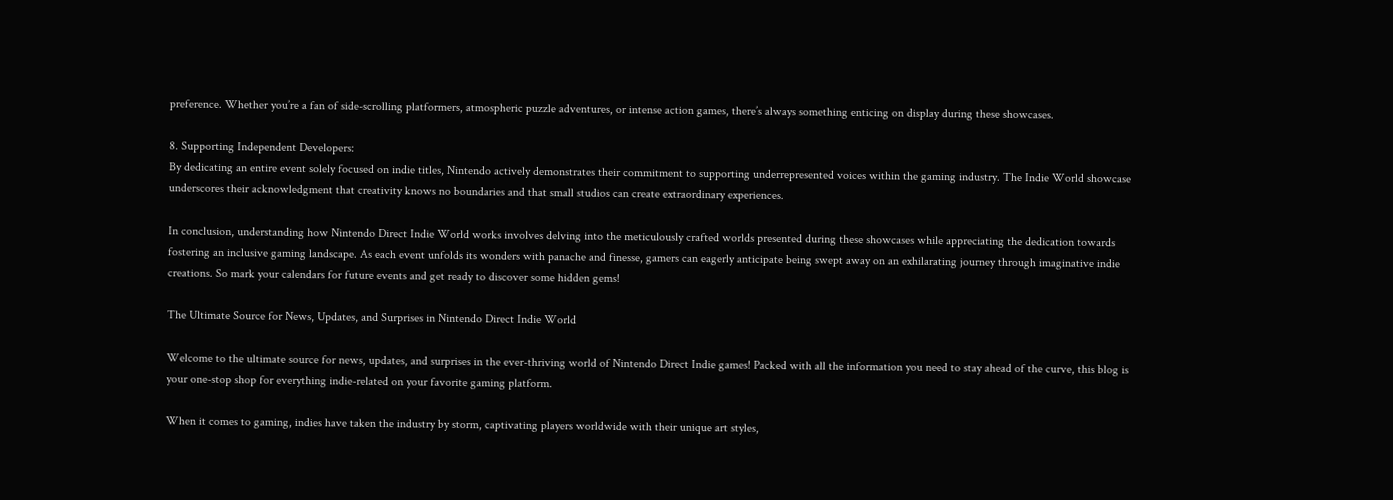preference. Whether you’re a fan of side-scrolling platformers, atmospheric puzzle adventures, or intense action games, there’s always something enticing on display during these showcases.

8. Supporting Independent Developers:
By dedicating an entire event solely focused on indie titles, Nintendo actively demonstrates their commitment to supporting underrepresented voices within the gaming industry. The Indie World showcase underscores their acknowledgment that creativity knows no boundaries and that small studios can create extraordinary experiences.

In conclusion, understanding how Nintendo Direct Indie World works involves delving into the meticulously crafted worlds presented during these showcases while appreciating the dedication towards fostering an inclusive gaming landscape. As each event unfolds its wonders with panache and finesse, gamers can eagerly anticipate being swept away on an exhilarating journey through imaginative indie creations. So mark your calendars for future events and get ready to discover some hidden gems!

The Ultimate Source for News, Updates, and Surprises in Nintendo Direct Indie World

Welcome to the ultimate source for news, updates, and surprises in the ever-thriving world of Nintendo Direct Indie games! Packed with all the information you need to stay ahead of the curve, this blog is your one-stop shop for everything indie-related on your favorite gaming platform.

When it comes to gaming, indies have taken the industry by storm, captivating players worldwide with their unique art styles,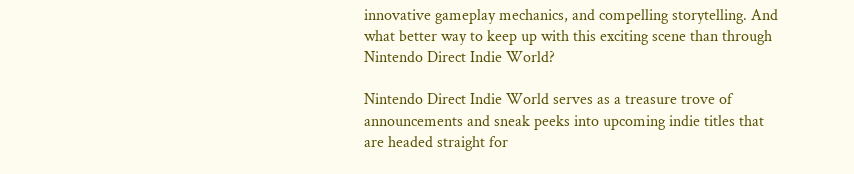innovative gameplay mechanics, and compelling storytelling. And what better way to keep up with this exciting scene than through Nintendo Direct Indie World?

Nintendo Direct Indie World serves as a treasure trove of announcements and sneak peeks into upcoming indie titles that are headed straight for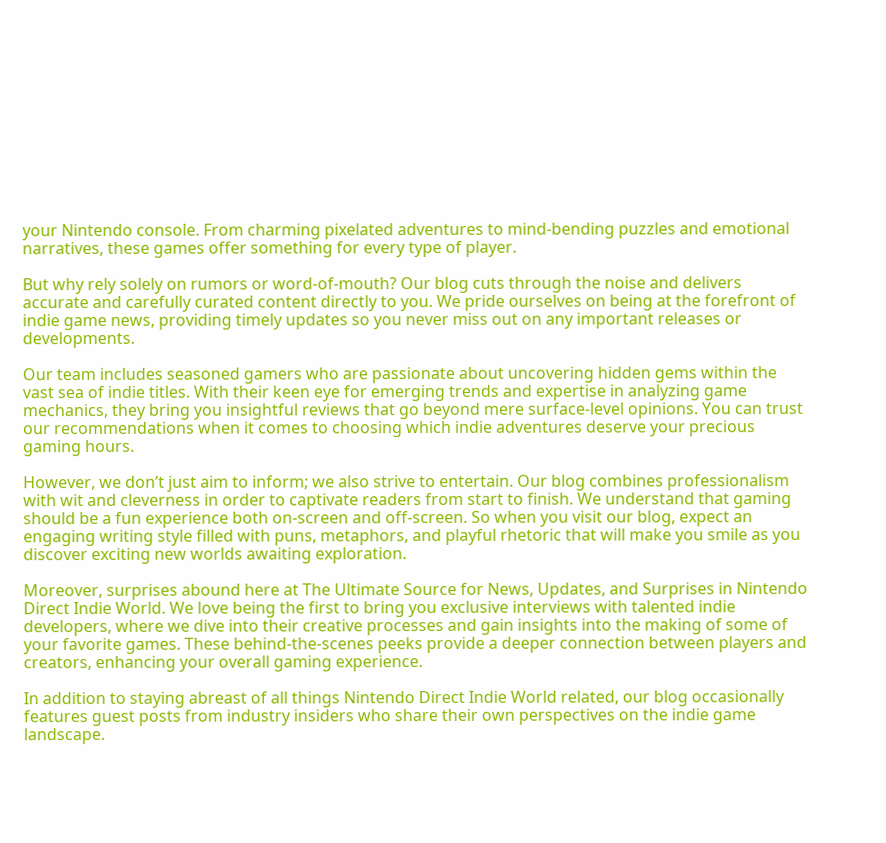your Nintendo console. From charming pixelated adventures to mind-bending puzzles and emotional narratives, these games offer something for every type of player.

But why rely solely on rumors or word-of-mouth? Our blog cuts through the noise and delivers accurate and carefully curated content directly to you. We pride ourselves on being at the forefront of indie game news, providing timely updates so you never miss out on any important releases or developments.

Our team includes seasoned gamers who are passionate about uncovering hidden gems within the vast sea of indie titles. With their keen eye for emerging trends and expertise in analyzing game mechanics, they bring you insightful reviews that go beyond mere surface-level opinions. You can trust our recommendations when it comes to choosing which indie adventures deserve your precious gaming hours.

However, we don’t just aim to inform; we also strive to entertain. Our blog combines professionalism with wit and cleverness in order to captivate readers from start to finish. We understand that gaming should be a fun experience both on-screen and off-screen. So when you visit our blog, expect an engaging writing style filled with puns, metaphors, and playful rhetoric that will make you smile as you discover exciting new worlds awaiting exploration.

Moreover, surprises abound here at The Ultimate Source for News, Updates, and Surprises in Nintendo Direct Indie World. We love being the first to bring you exclusive interviews with talented indie developers, where we dive into their creative processes and gain insights into the making of some of your favorite games. These behind-the-scenes peeks provide a deeper connection between players and creators, enhancing your overall gaming experience.

In addition to staying abreast of all things Nintendo Direct Indie World related, our blog occasionally features guest posts from industry insiders who share their own perspectives on the indie game landscape.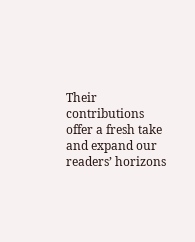Their contributions offer a fresh take and expand our readers’ horizons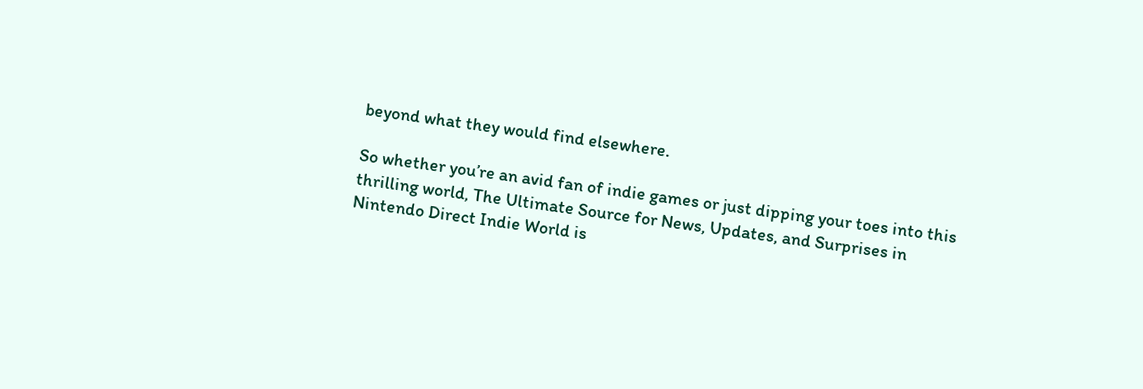beyond what they would find elsewhere.

So whether you’re an avid fan of indie games or just dipping your toes into this thrilling world, The Ultimate Source for News, Updates, and Surprises in Nintendo Direct Indie World is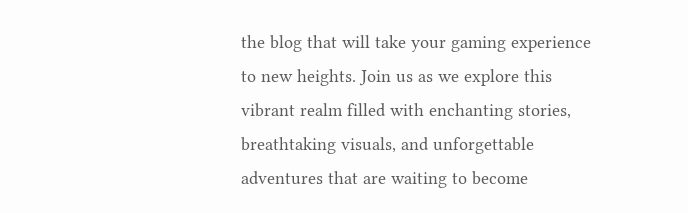the blog that will take your gaming experience to new heights. Join us as we explore this vibrant realm filled with enchanting stories, breathtaking visuals, and unforgettable adventures that are waiting to become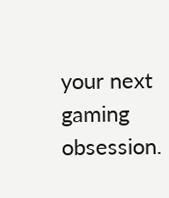your next gaming obsession.